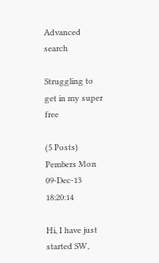Advanced search

Struggling to get in my super free

(5 Posts)
Pembers Mon 09-Dec-13 18:20:14

Hi, I have just started SW,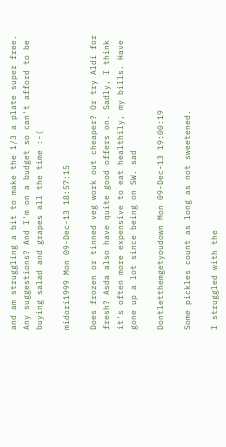and am struggling a bit to make the 1/3 a plate super free. Any suggestions? And I'm on a budget so can't afford to be buying salad and grapes all the time :-(

midori1999 Mon 09-Dec-13 18:57:15

Does frozen or tinned veg work out cheaper? Or try Aldi for fresh? Asda also have quite good offers on. Sadly, I think it's often more expensive to eat healthily, my bills. Have gone up a lot since being on SW. sad

Dontletthemgetyoudown Mon 09-Dec-13 19:00:19

Some pickles count as long as not sweetened.

I struggled with the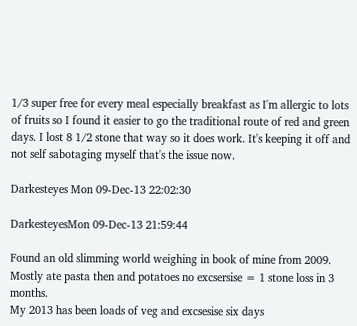1/3 super free for every meal especially breakfast as I'm allergic to lots of fruits so I found it easier to go the traditional route of red and green days. I lost 8 1/2 stone that way so it does work. It's keeping it off and not self sabotaging myself that's the issue now.

Darkesteyes Mon 09-Dec-13 22:02:30

DarkesteyesMon 09-Dec-13 21:59:44

Found an old slimming world weighing in book of mine from 2009.
Mostly ate pasta then and potatoes no excsersise = 1 stone loss in 3 months.
My 2013 has been loads of veg and excsesise six days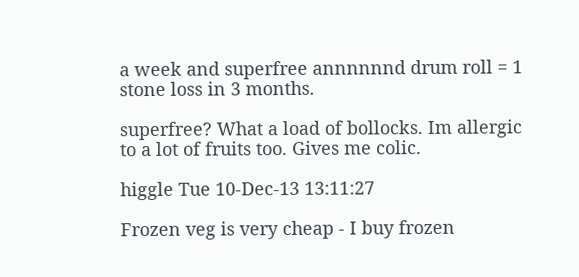a week and superfree annnnnnd drum roll = 1 stone loss in 3 months.

superfree? What a load of bollocks. Im allergic to a lot of fruits too. Gives me colic.

higgle Tue 10-Dec-13 13:11:27

Frozen veg is very cheap - I buy frozen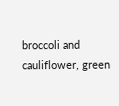broccoli and cauliflower, green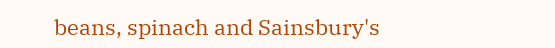beans, spinach and Sainsbury's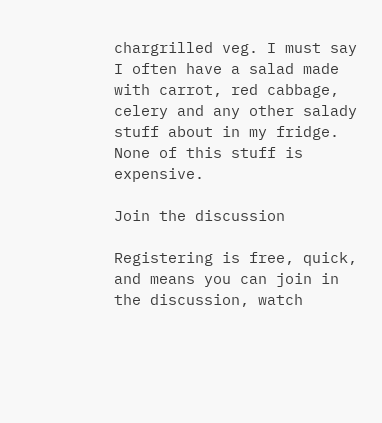chargrilled veg. I must say I often have a salad made with carrot, red cabbage, celery and any other salady stuff about in my fridge. None of this stuff is expensive.

Join the discussion

Registering is free, quick, and means you can join in the discussion, watch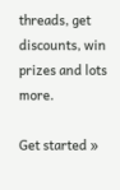threads, get discounts, win prizes and lots more.

Get started »